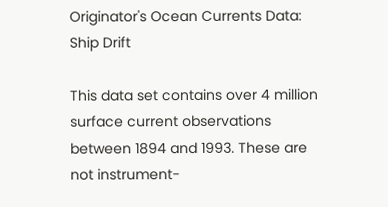Originator's Ocean Currents Data: Ship Drift

This data set contains over 4 million surface current observations between 1894 and 1993. These are not instrument-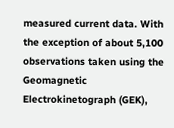measured current data. With the exception of about 5,100 observations taken using the Geomagnetic Electrokinetograph (GEK),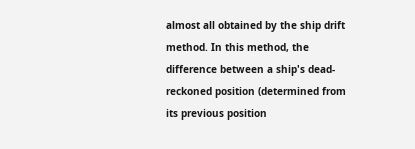almost all obtained by the ship drift method. In this method, the difference between a ship's dead-reckoned position (determined from its previous position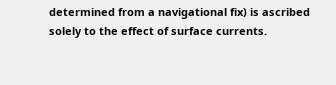determined from a navigational fix) is ascribed solely to the effect of surface currents.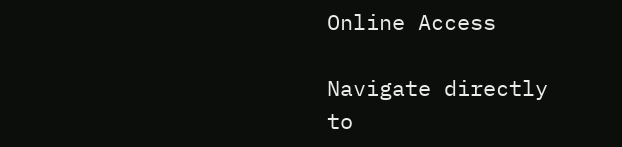Online Access

Navigate directly to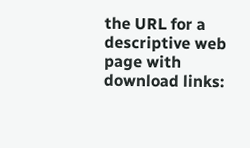the URL for a descriptive web page with download links: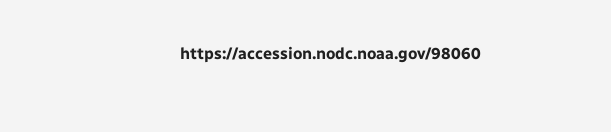https://accession.nodc.noaa.gov/98060